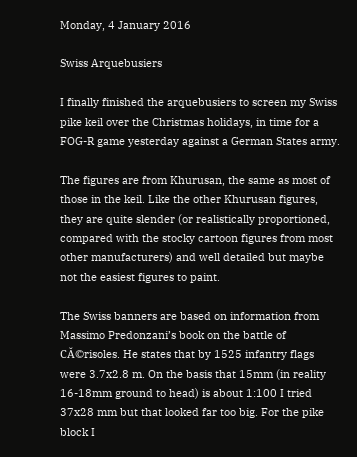Monday, 4 January 2016

Swiss Arquebusiers

I finally finished the arquebusiers to screen my Swiss pike keil over the Christmas holidays, in time for a FOG-R game yesterday against a German States army.

The figures are from Khurusan, the same as most of those in the keil. Like the other Khurusan figures, they are quite slender (or realistically proportioned, compared with the stocky cartoon figures from most other manufacturers) and well detailed but maybe not the easiest figures to paint.

The Swiss banners are based on information from Massimo Predonzani’s book on the battle of CĂ©risoles. He states that by 1525 infantry flags were 3.7x2.8 m. On the basis that 15mm (in reality 16-18mm ground to head) is about 1:100 I tried 37x28 mm but that looked far too big. For the pike block I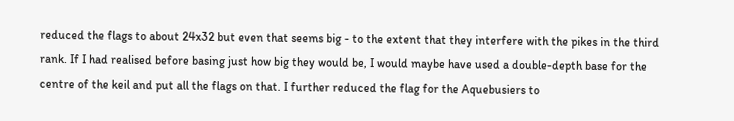reduced the flags to about 24x32 but even that seems big - to the extent that they interfere with the pikes in the third rank. If I had realised before basing just how big they would be, I would maybe have used a double-depth base for the centre of the keil and put all the flags on that. I further reduced the flag for the Aquebusiers to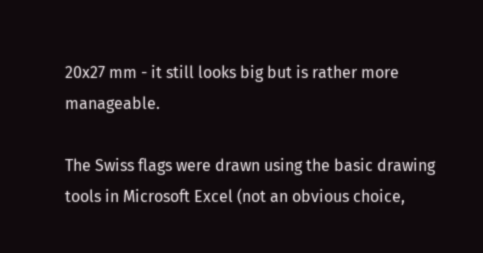20x27 mm - it still looks big but is rather more manageable.

The Swiss flags were drawn using the basic drawing tools in Microsoft Excel (not an obvious choice,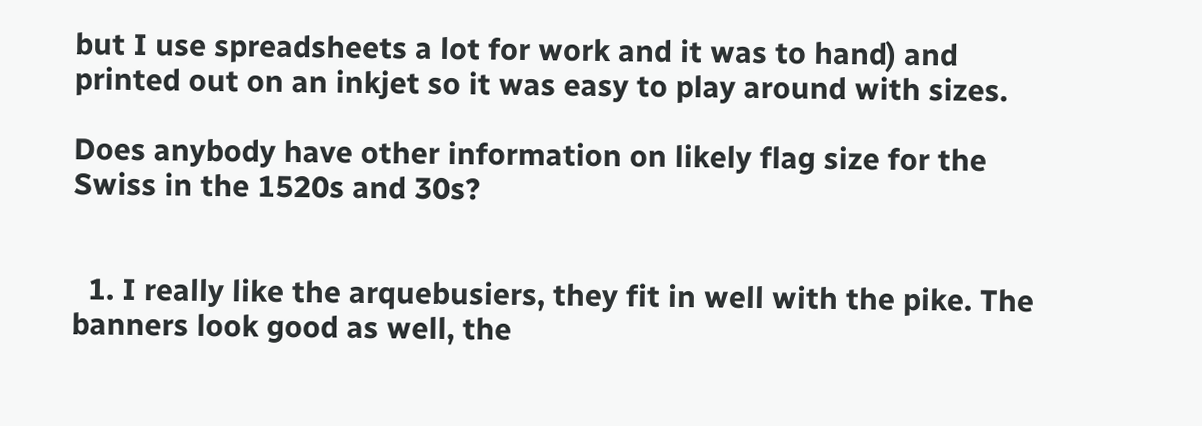but I use spreadsheets a lot for work and it was to hand) and printed out on an inkjet so it was easy to play around with sizes.

Does anybody have other information on likely flag size for the Swiss in the 1520s and 30s?


  1. I really like the arquebusiers, they fit in well with the pike. The banners look good as well, the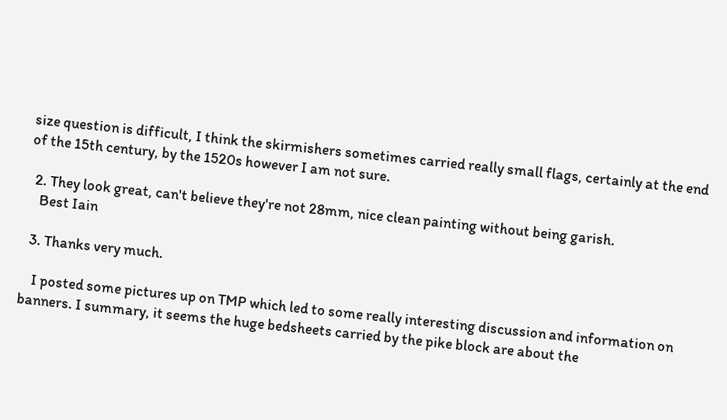size question is difficult, I think the skirmishers sometimes carried really small flags, certainly at the end of the 15th century, by the 1520s however I am not sure.

  2. They look great, can't believe they're not 28mm, nice clean painting without being garish.
    Best Iain

  3. Thanks very much.

    I posted some pictures up on TMP which led to some really interesting discussion and information on banners. I summary, it seems the huge bedsheets carried by the pike block are about the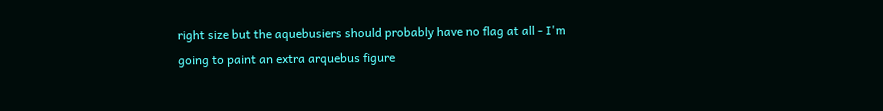right size but the aquebusiers should probably have no flag at all - I'm going to paint an extra arquebus figure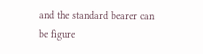and the standard bearer can be figure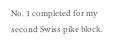No. 1 completed for my second Swiss pike block.